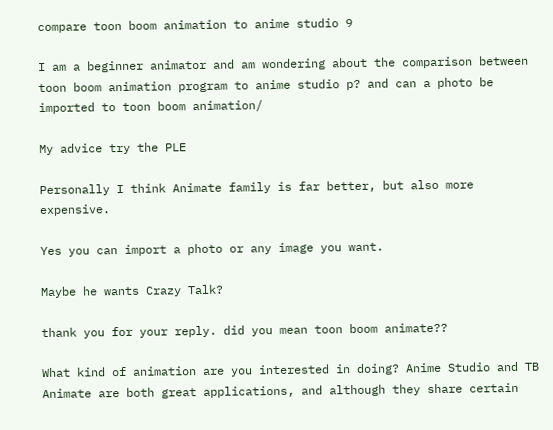compare toon boom animation to anime studio 9

I am a beginner animator and am wondering about the comparison between toon boom animation program to anime studio p? and can a photo be imported to toon boom animation/

My advice try the PLE

Personally I think Animate family is far better, but also more expensive.

Yes you can import a photo or any image you want.

Maybe he wants Crazy Talk?

thank you for your reply. did you mean toon boom animate??

What kind of animation are you interested in doing? Anime Studio and TB Animate are both great applications, and although they share certain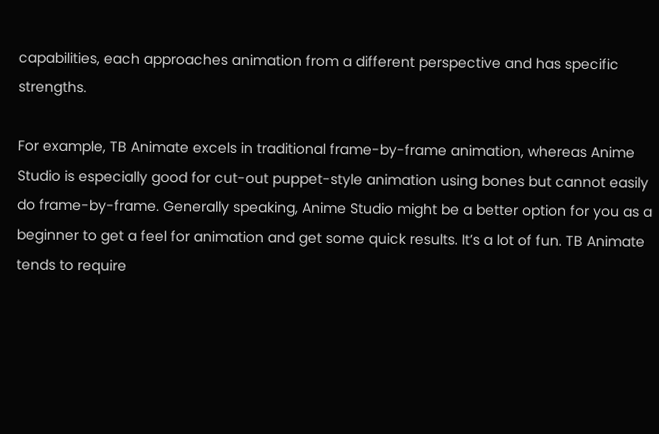capabilities, each approaches animation from a different perspective and has specific strengths.

For example, TB Animate excels in traditional frame-by-frame animation, whereas Anime Studio is especially good for cut-out puppet-style animation using bones but cannot easily do frame-by-frame. Generally speaking, Anime Studio might be a better option for you as a beginner to get a feel for animation and get some quick results. It’s a lot of fun. TB Animate tends to require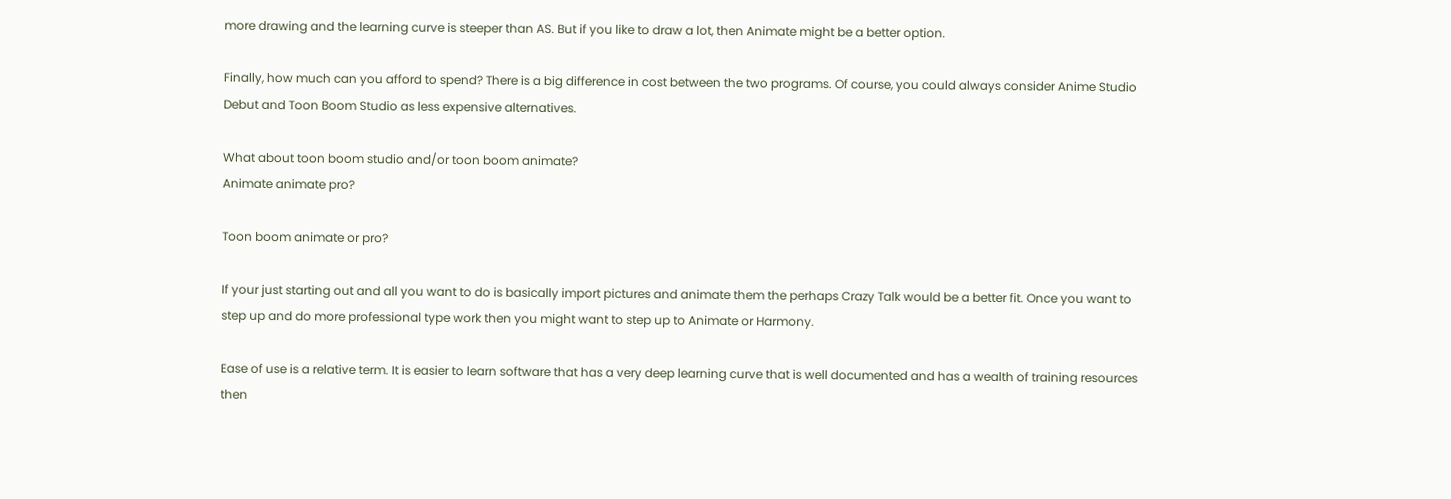more drawing and the learning curve is steeper than AS. But if you like to draw a lot, then Animate might be a better option.

Finally, how much can you afford to spend? There is a big difference in cost between the two programs. Of course, you could always consider Anime Studio Debut and Toon Boom Studio as less expensive alternatives.

What about toon boom studio and/or toon boom animate?
Animate animate pro?

Toon boom animate or pro?

If your just starting out and all you want to do is basically import pictures and animate them the perhaps Crazy Talk would be a better fit. Once you want to step up and do more professional type work then you might want to step up to Animate or Harmony.

Ease of use is a relative term. It is easier to learn software that has a very deep learning curve that is well documented and has a wealth of training resources then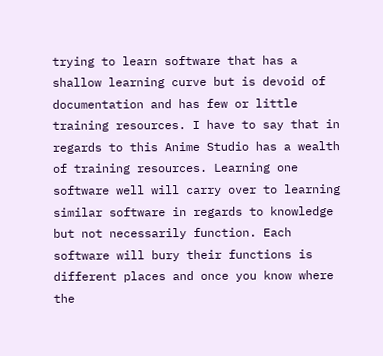trying to learn software that has a shallow learning curve but is devoid of documentation and has few or little training resources. I have to say that in regards to this Anime Studio has a wealth of training resources. Learning one software well will carry over to learning similar software in regards to knowledge but not necessarily function. Each software will bury their functions is different places and once you know where the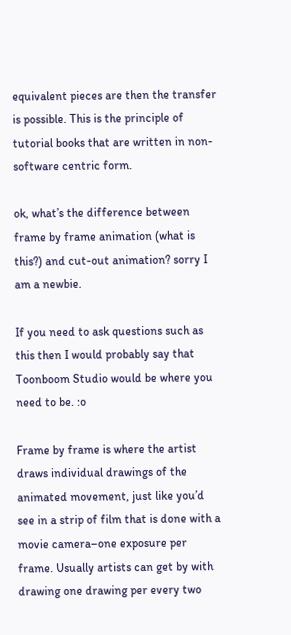equivalent pieces are then the transfer is possible. This is the principle of tutorial books that are written in non-software centric form.

ok, what’s the difference between frame by frame animation (what is this?) and cut-out animation? sorry I am a newbie.

If you need to ask questions such as this then I would probably say that Toonboom Studio would be where you need to be. :o

Frame by frame is where the artist draws individual drawings of the animated movement, just like you’d see in a strip of film that is done with a movie camera–one exposure per frame. Usually artists can get by with drawing one drawing per every two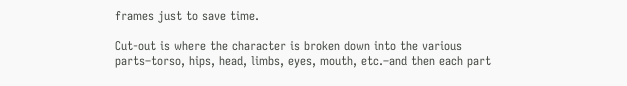frames just to save time.

Cut-out is where the character is broken down into the various parts–torso, hips, head, limbs, eyes, mouth, etc.–and then each part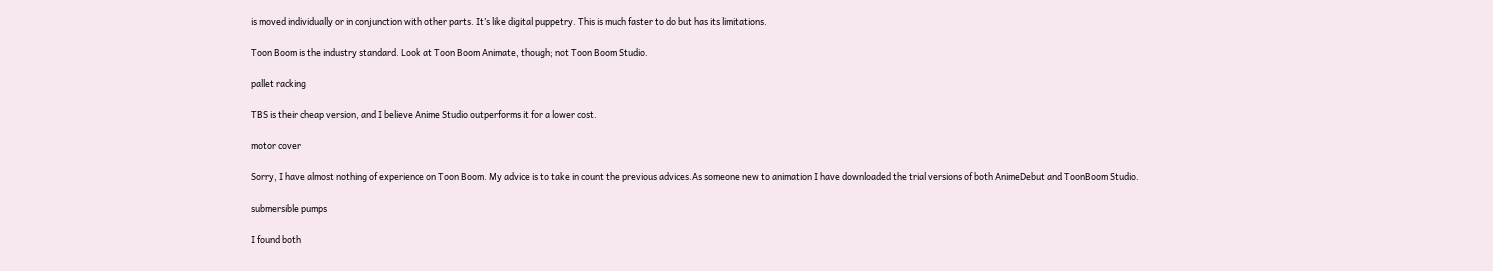is moved individually or in conjunction with other parts. It’s like digital puppetry. This is much faster to do but has its limitations.

Toon Boom is the industry standard. Look at Toon Boom Animate, though; not Toon Boom Studio.

pallet racking

TBS is their cheap version, and I believe Anime Studio outperforms it for a lower cost.

motor cover

Sorry, I have almost nothing of experience on Toon Boom. My advice is to take in count the previous advices.As someone new to animation I have downloaded the trial versions of both AnimeDebut and ToonBoom Studio.

submersible pumps

I found both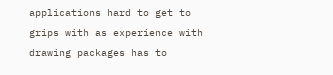applications hard to get to grips with as experience with drawing packages has to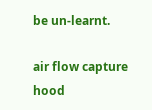be un-learnt.

air flow capture hood